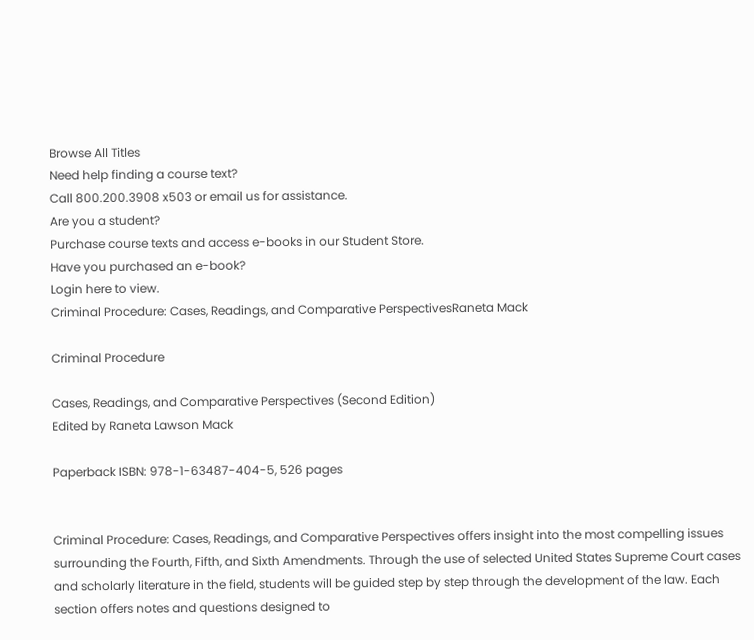Browse All Titles
Need help finding a course text?
Call 800.200.3908 x503 or email us for assistance.
Are you a student?
Purchase course texts and access e-books in our Student Store.
Have you purchased an e-book?
Login here to view.
Criminal Procedure: Cases, Readings, and Comparative PerspectivesRaneta Mack

Criminal Procedure

Cases, Readings, and Comparative Perspectives (Second Edition)
Edited by Raneta Lawson Mack

Paperback ISBN: 978-1-63487-404-5, 526 pages


Criminal Procedure: Cases, Readings, and Comparative Perspectives offers insight into the most compelling issues surrounding the Fourth, Fifth, and Sixth Amendments. Through the use of selected United States Supreme Court cases and scholarly literature in the field, students will be guided step by step through the development of the law. Each section offers notes and questions designed to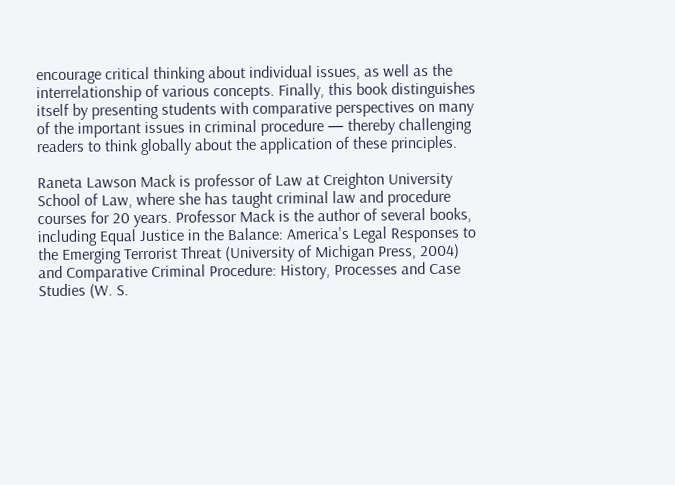encourage critical thinking about individual issues, as well as the interrelationship of various concepts. Finally, this book distinguishes itself by presenting students with comparative perspectives on many of the important issues in criminal procedure — thereby challenging readers to think globally about the application of these principles.

Raneta Lawson Mack is professor of Law at Creighton University School of Law, where she has taught criminal law and procedure courses for 20 years. Professor Mack is the author of several books, including Equal Justice in the Balance: America's Legal Responses to the Emerging Terrorist Threat (University of Michigan Press, 2004) and Comparative Criminal Procedure: History, Processes and Case Studies (W. S.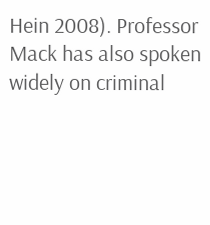Hein 2008). Professor Mack has also spoken widely on criminal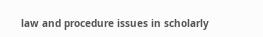law and procedure issues in scholarly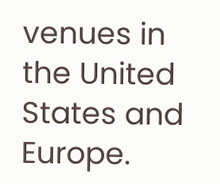venues in the United States and Europe.